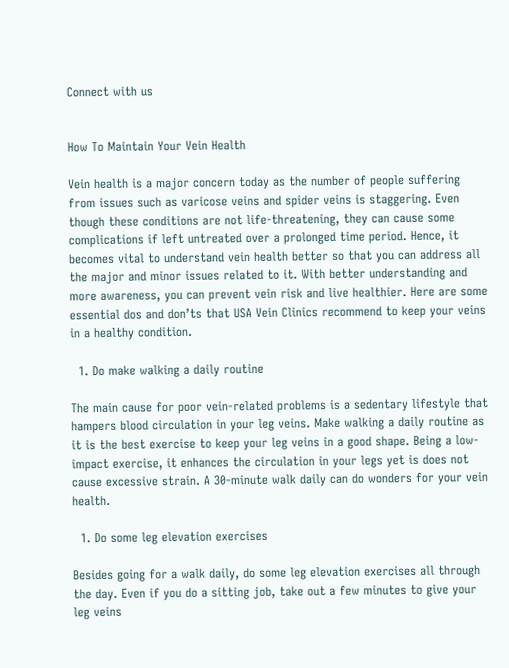Connect with us


How To Maintain Your Vein Health

Vein health is a major concern today as the number of people suffering from issues such as varicose veins and spider veins is staggering. Even though these conditions are not life-threatening, they can cause some complications if left untreated over a prolonged time period. Hence, it becomes vital to understand vein health better so that you can address all the major and minor issues related to it. With better understanding and more awareness, you can prevent vein risk and live healthier. Here are some essential dos and don’ts that USA Vein Clinics recommend to keep your veins in a healthy condition.

  1. Do make walking a daily routine

The main cause for poor vein-related problems is a sedentary lifestyle that hampers blood circulation in your leg veins. Make walking a daily routine as it is the best exercise to keep your leg veins in a good shape. Being a low-impact exercise, it enhances the circulation in your legs yet is does not cause excessive strain. A 30-minute walk daily can do wonders for your vein health.

  1. Do some leg elevation exercises

Besides going for a walk daily, do some leg elevation exercises all through the day. Even if you do a sitting job, take out a few minutes to give your leg veins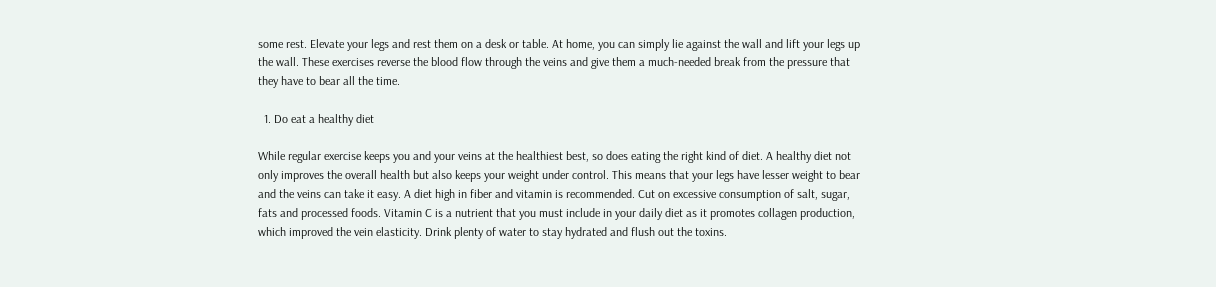some rest. Elevate your legs and rest them on a desk or table. At home, you can simply lie against the wall and lift your legs up the wall. These exercises reverse the blood flow through the veins and give them a much-needed break from the pressure that they have to bear all the time.

  1. Do eat a healthy diet

While regular exercise keeps you and your veins at the healthiest best, so does eating the right kind of diet. A healthy diet not only improves the overall health but also keeps your weight under control. This means that your legs have lesser weight to bear and the veins can take it easy. A diet high in fiber and vitamin is recommended. Cut on excessive consumption of salt, sugar, fats and processed foods. Vitamin C is a nutrient that you must include in your daily diet as it promotes collagen production, which improved the vein elasticity. Drink plenty of water to stay hydrated and flush out the toxins.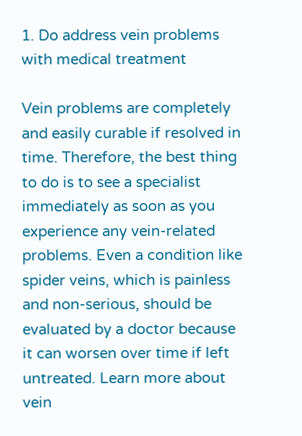1. Do address vein problems with medical treatment

Vein problems are completely and easily curable if resolved in time. Therefore, the best thing to do is to see a specialist immediately as soon as you experience any vein-related problems. Even a condition like spider veins, which is painless and non-serious, should be evaluated by a doctor because it can worsen over time if left untreated. Learn more about vein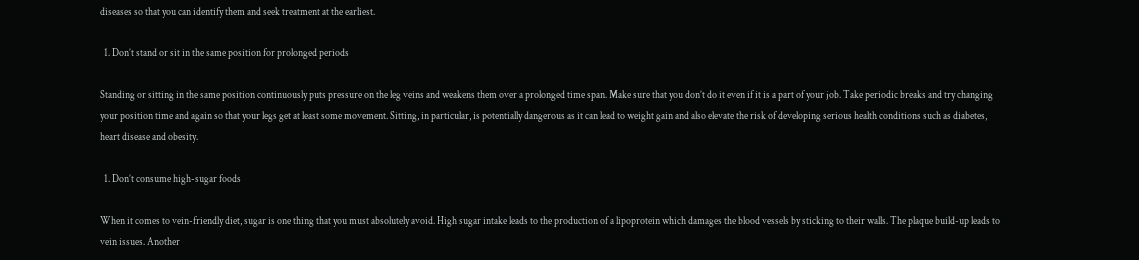diseases so that you can identify them and seek treatment at the earliest.

  1. Don’t stand or sit in the same position for prolonged periods

Standing or sitting in the same position continuously puts pressure on the leg veins and weakens them over a prolonged time span. Make sure that you don’t do it even if it is a part of your job. Take periodic breaks and try changing your position time and again so that your legs get at least some movement. Sitting, in particular, is potentially dangerous as it can lead to weight gain and also elevate the risk of developing serious health conditions such as diabetes, heart disease and obesity.

  1. Don’t consume high-sugar foods

When it comes to vein-friendly diet, sugar is one thing that you must absolutely avoid. High sugar intake leads to the production of a lipoprotein which damages the blood vessels by sticking to their walls. The plaque build-up leads to vein issues. Another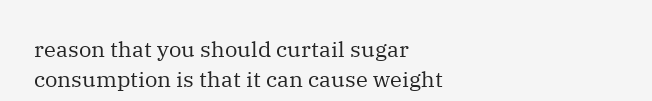reason that you should curtail sugar consumption is that it can cause weight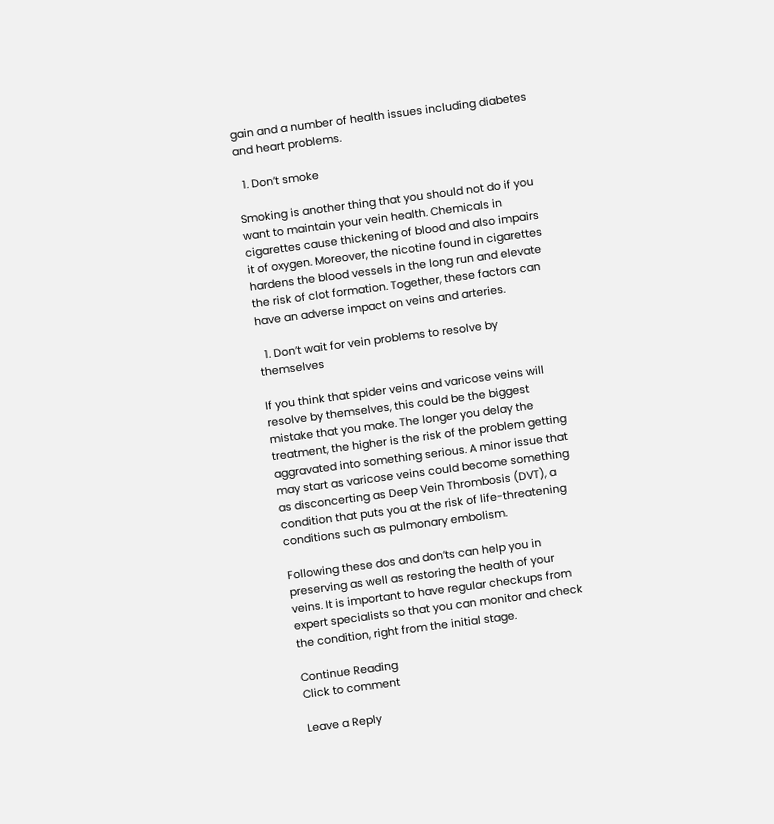gain and a number of health issues including diabetes and heart problems.

  1. Don’t smoke

Smoking is another thing that you should not do if you want to maintain your vein health. Chemicals in cigarettes cause thickening of blood and also impairs it of oxygen. Moreover, the nicotine found in cigarettes hardens the blood vessels in the long run and elevate the risk of clot formation. Together, these factors can have an adverse impact on veins and arteries.

  1. Don’t wait for vein problems to resolve by themselves

If you think that spider veins and varicose veins will resolve by themselves, this could be the biggest mistake that you make. The longer you delay the treatment, the higher is the risk of the problem getting aggravated into something serious. A minor issue that may start as varicose veins could become something as disconcerting as Deep Vein Thrombosis (DVT), a condition that puts you at the risk of life-threatening conditions such as pulmonary embolism.

Following these dos and don’ts can help you in preserving as well as restoring the health of your veins. It is important to have regular checkups from expert specialists so that you can monitor and check the condition, right from the initial stage.

Continue Reading
Click to comment

Leave a Reply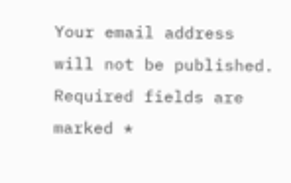Your email address will not be published. Required fields are marked *